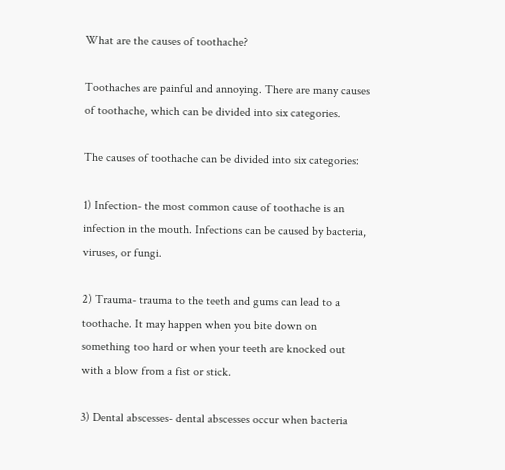What are the causes of toothache?

Toothaches are painful and annoying. There are many causes of toothache, which can be divided into six categories.

The causes of toothache can be divided into six categories:

1) Infection- the most common cause of toothache is an infection in the mouth. Infections can be caused by bacteria, viruses, or fungi.

2) Trauma- trauma to the teeth and gums can lead to a toothache. It may happen when you bite down on something too hard or when your teeth are knocked out with a blow from a fist or stick.

3) Dental abscesses- dental abscesses occur when bacteria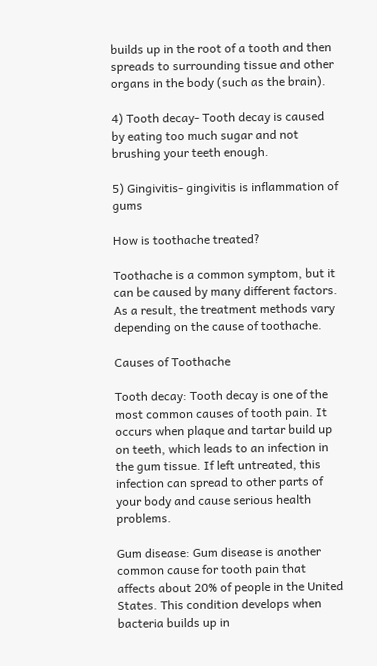builds up in the root of a tooth and then spreads to surrounding tissue and other organs in the body (such as the brain).

4) Tooth decay- Tooth decay is caused by eating too much sugar and not brushing your teeth enough.

5) Gingivitis- gingivitis is inflammation of gums

How is toothache treated?

Toothache is a common symptom, but it can be caused by many different factors. As a result, the treatment methods vary depending on the cause of toothache.

Causes of Toothache

Tooth decay: Tooth decay is one of the most common causes of tooth pain. It occurs when plaque and tartar build up on teeth, which leads to an infection in the gum tissue. If left untreated, this infection can spread to other parts of your body and cause serious health problems.

Gum disease: Gum disease is another common cause for tooth pain that affects about 20% of people in the United States. This condition develops when bacteria builds up in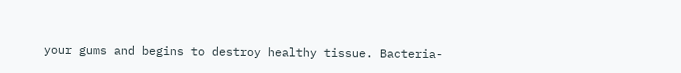your gums and begins to destroy healthy tissue. Bacteria-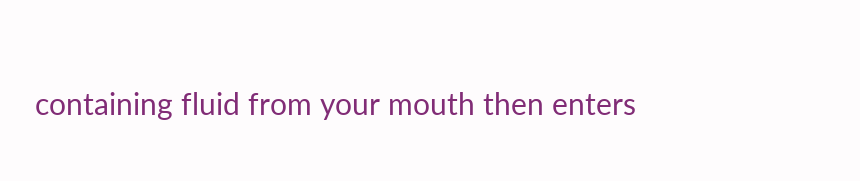containing fluid from your mouth then enters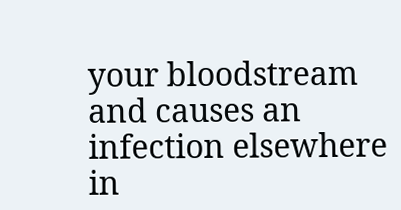your bloodstream and causes an infection elsewhere in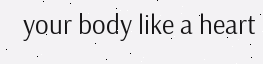your body like a heart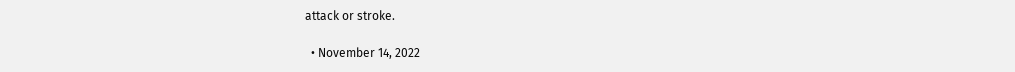attack or stroke.

  • November 14, 2022